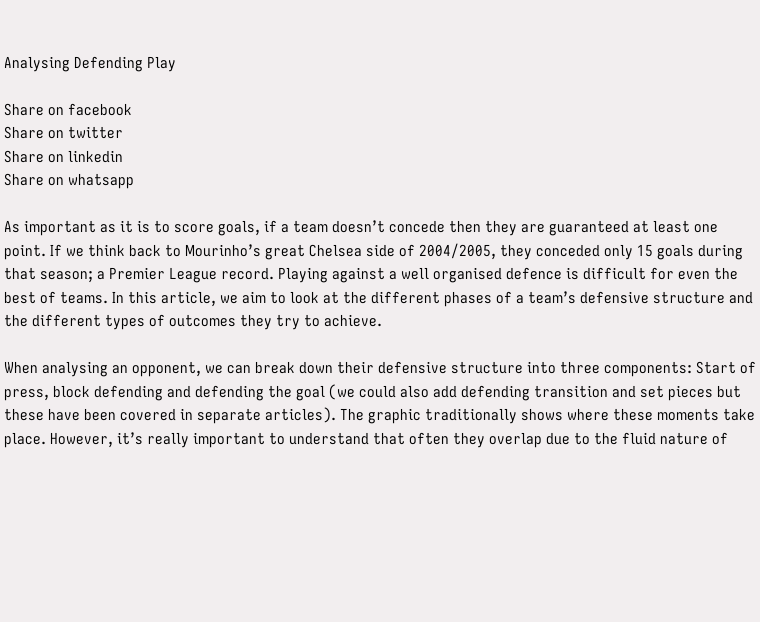Analysing Defending Play

Share on facebook
Share on twitter
Share on linkedin
Share on whatsapp

As important as it is to score goals, if a team doesn’t concede then they are guaranteed at least one point. If we think back to Mourinho’s great Chelsea side of 2004/2005, they conceded only 15 goals during that season; a Premier League record. Playing against a well organised defence is difficult for even the best of teams. In this article, we aim to look at the different phases of a team’s defensive structure and the different types of outcomes they try to achieve.

When analysing an opponent, we can break down their defensive structure into three components: Start of press, block defending and defending the goal (we could also add defending transition and set pieces but these have been covered in separate articles). The graphic traditionally shows where these moments take place. However, it’s really important to understand that often they overlap due to the fluid nature of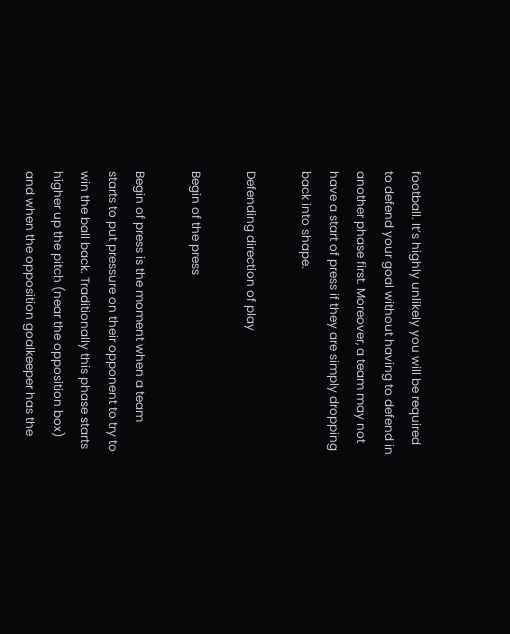football. It’s highly unlikely you will be required to defend your goal without having to defend in another phase first. Moreover, a team may not have a start of press if they are simply dropping back into shape.

Defending direction of play

Begin of the press

Begin of press is the moment when a team starts to put pressure on their opponent to try to win the ball back. Traditionally this phase starts higher up the pitch (near the opposition box) and when the opposition goalkeeper has the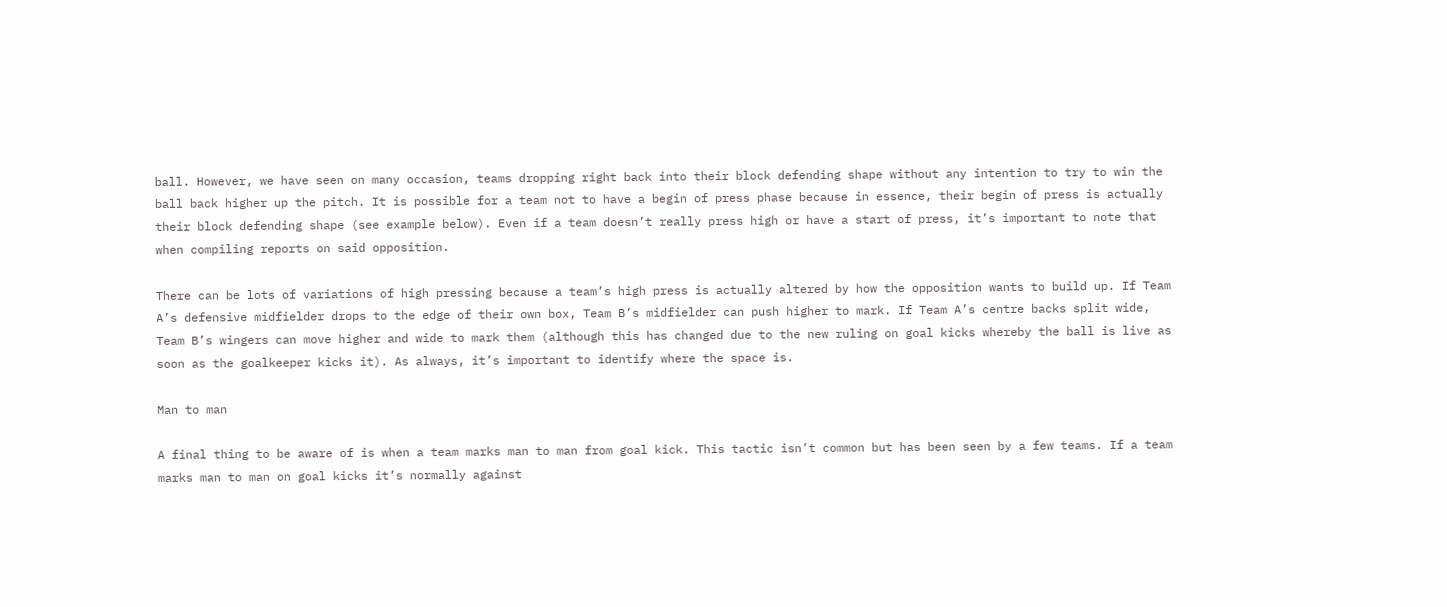ball. However, we have seen on many occasion, teams dropping right back into their block defending shape without any intention to try to win the ball back higher up the pitch. It is possible for a team not to have a begin of press phase because in essence, their begin of press is actually their block defending shape (see example below). Even if a team doesn’t really press high or have a start of press, it’s important to note that when compiling reports on said opposition.

There can be lots of variations of high pressing because a team’s high press is actually altered by how the opposition wants to build up. If Team A’s defensive midfielder drops to the edge of their own box, Team B’s midfielder can push higher to mark. If Team A’s centre backs split wide, Team B’s wingers can move higher and wide to mark them (although this has changed due to the new ruling on goal kicks whereby the ball is live as soon as the goalkeeper kicks it). As always, it’s important to identify where the space is.

Man to man

A final thing to be aware of is when a team marks man to man from goal kick. This tactic isn’t common but has been seen by a few teams. If a team marks man to man on goal kicks it’s normally against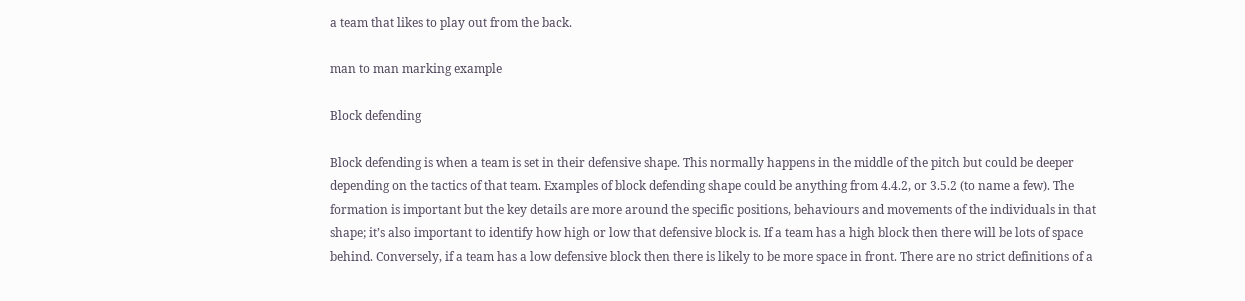a team that likes to play out from the back.

man to man marking example

Block defending

Block defending is when a team is set in their defensive shape. This normally happens in the middle of the pitch but could be deeper depending on the tactics of that team. Examples of block defending shape could be anything from 4.4.2, or 3.5.2 (to name a few). The formation is important but the key details are more around the specific positions, behaviours and movements of the individuals in that shape; it’s also important to identify how high or low that defensive block is. If a team has a high block then there will be lots of space behind. Conversely, if a team has a low defensive block then there is likely to be more space in front. There are no strict definitions of a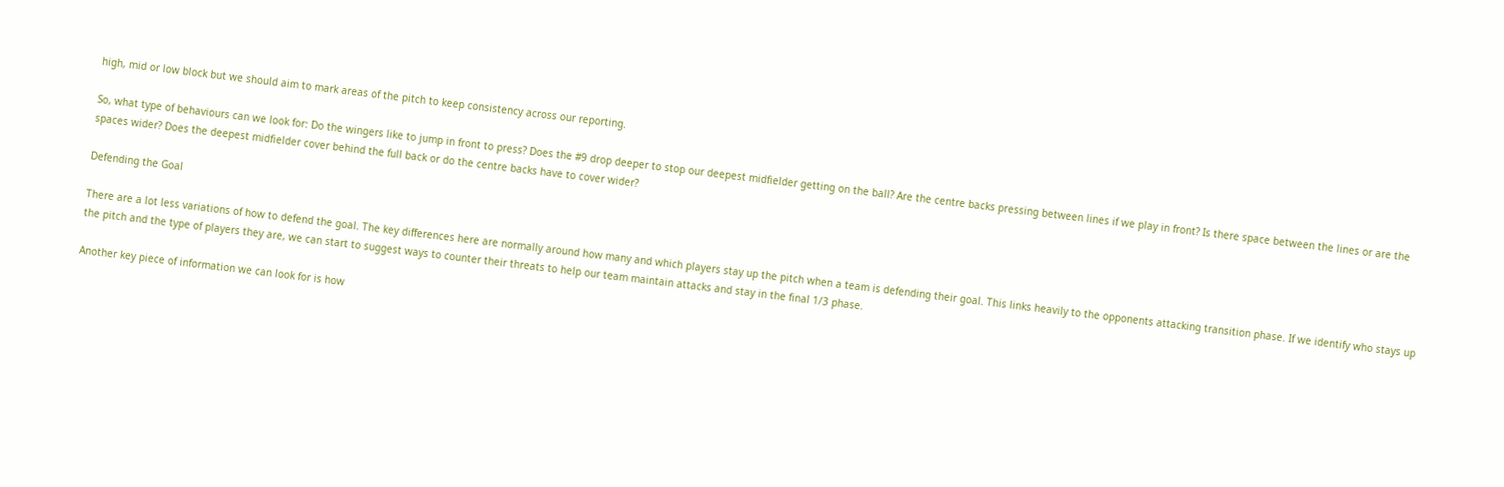high, mid or low block but we should aim to mark areas of the pitch to keep consistency across our reporting.

So, what type of behaviours can we look for: Do the wingers like to jump in front to press? Does the #9 drop deeper to stop our deepest midfielder getting on the ball? Are the centre backs pressing between lines if we play in front? Is there space between the lines or are the spaces wider? Does the deepest midfielder cover behind the full back or do the centre backs have to cover wider?

Defending the Goal

There are a lot less variations of how to defend the goal. The key differences here are normally around how many and which players stay up the pitch when a team is defending their goal. This links heavily to the opponents attacking transition phase. If we identify who stays up the pitch and the type of players they are, we can start to suggest ways to counter their threats to help our team maintain attacks and stay in the final 1/3 phase.

Another key piece of information we can look for is how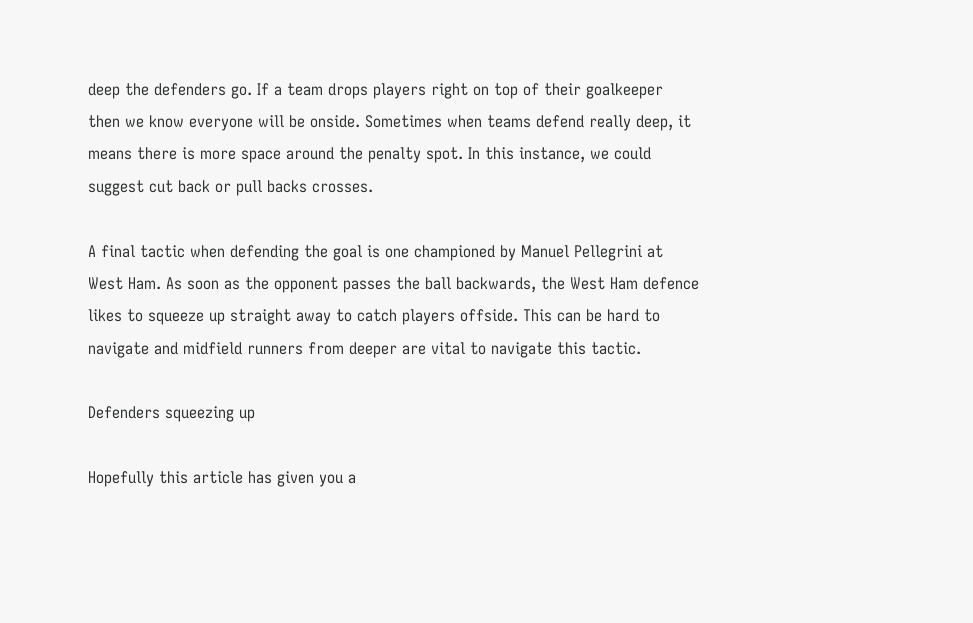deep the defenders go. If a team drops players right on top of their goalkeeper then we know everyone will be onside. Sometimes when teams defend really deep, it means there is more space around the penalty spot. In this instance, we could suggest cut back or pull backs crosses.

A final tactic when defending the goal is one championed by Manuel Pellegrini at West Ham. As soon as the opponent passes the ball backwards, the West Ham defence likes to squeeze up straight away to catch players offside. This can be hard to navigate and midfield runners from deeper are vital to navigate this tactic.

Defenders squeezing up

Hopefully this article has given you a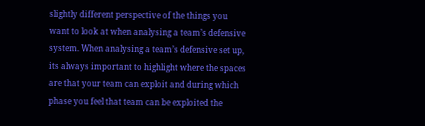slightly different perspective of the things you want to look at when analysing a team’s defensive system. When analysing a team’s defensive set up, its always important to highlight where the spaces are that your team can exploit and during which phase you feel that team can be exploited the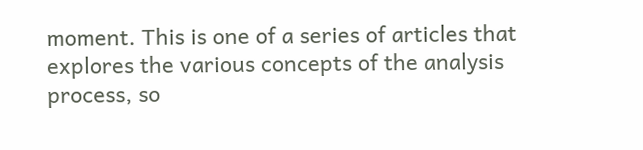moment. This is one of a series of articles that explores the various concepts of the analysis process, so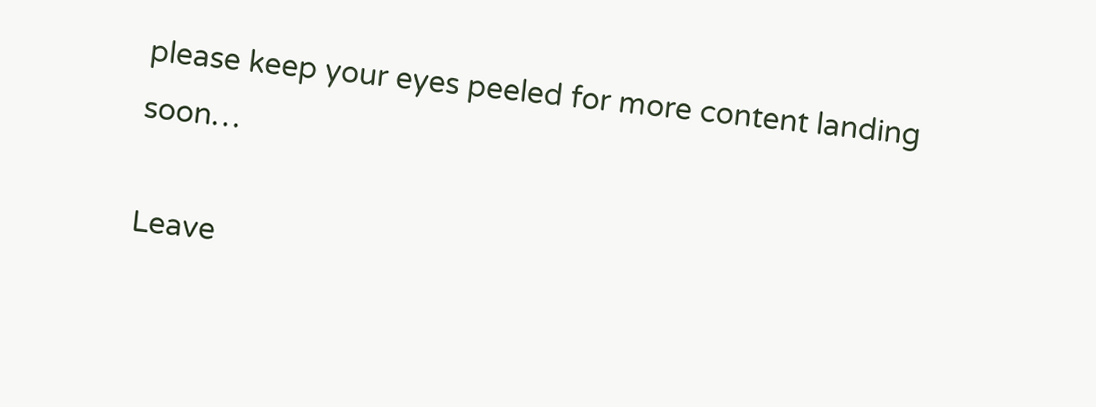please keep your eyes peeled for more content landing soon…

Leave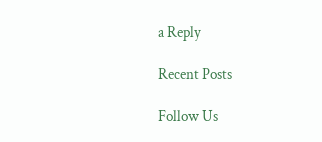a Reply

Recent Posts

Follow Us